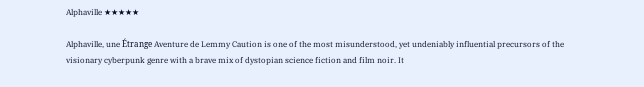Alphaville ★★★★★

Alphaville, une Étrange Aventure de Lemmy Caution is one of the most misunderstood, yet undeniably influential precursors of the visionary cyberpunk genre with a brave mix of dystopian science fiction and film noir. It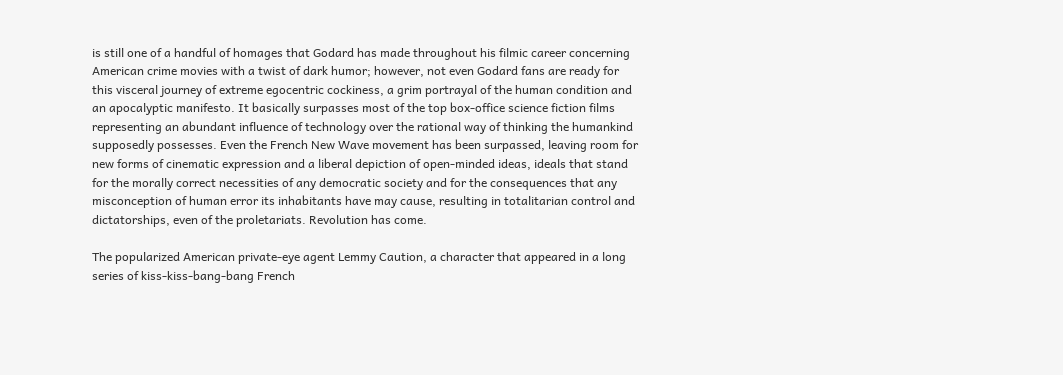is still one of a handful of homages that Godard has made throughout his filmic career concerning American crime movies with a twist of dark humor; however, not even Godard fans are ready for this visceral journey of extreme egocentric cockiness, a grim portrayal of the human condition and an apocalyptic manifesto. It basically surpasses most of the top box-office science fiction films representing an abundant influence of technology over the rational way of thinking the humankind supposedly possesses. Even the French New Wave movement has been surpassed, leaving room for new forms of cinematic expression and a liberal depiction of open-minded ideas, ideals that stand for the morally correct necessities of any democratic society and for the consequences that any misconception of human error its inhabitants have may cause, resulting in totalitarian control and dictatorships, even of the proletariats. Revolution has come.

The popularized American private-eye agent Lemmy Caution, a character that appeared in a long series of kiss-kiss-bang-bang French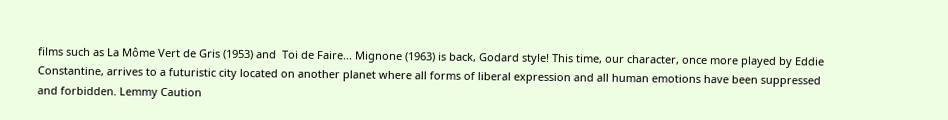films such as La Môme Vert de Gris (1953) and  Toi de Faire... Mignone (1963) is back, Godard style! This time, our character, once more played by Eddie Constantine, arrives to a futuristic city located on another planet where all forms of liberal expression and all human emotions have been suppressed and forbidden. Lemmy Caution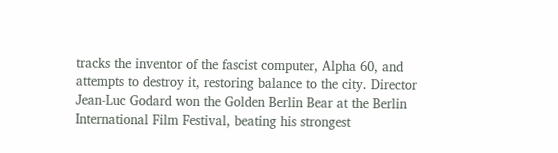tracks the inventor of the fascist computer, Alpha 60, and attempts to destroy it, restoring balance to the city. Director Jean-Luc Godard won the Golden Berlin Bear at the Berlin International Film Festival, beating his strongest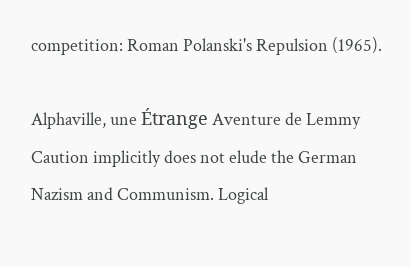competition: Roman Polanski's Repulsion (1965).

Alphaville, une Étrange Aventure de Lemmy Caution implicitly does not elude the German Nazism and Communism. Logical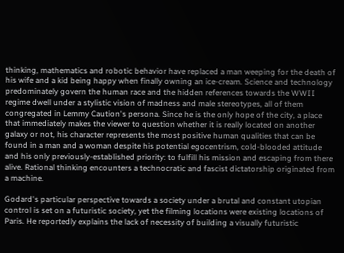thinking, mathematics and robotic behavior have replaced a man weeping for the death of his wife and a kid being happy when finally owning an ice-cream. Science and technology predominately govern the human race and the hidden references towards the WWII regime dwell under a stylistic vision of madness and male stereotypes, all of them congregated in Lemmy Caution's persona. Since he is the only hope of the city, a place that immediately makes the viewer to question whether it is really located on another galaxy or not, his character represents the most positive human qualities that can be found in a man and a woman despite his potential egocentrism, cold-blooded attitude and his only previously-established priority: to fulfill his mission and escaping from there alive. Rational thinking encounters a technocratic and fascist dictatorship originated from a machine.

Godard's particular perspective towards a society under a brutal and constant utopian control is set on a futuristic society, yet the filming locations were existing locations of Paris. He reportedly explains the lack of necessity of building a visually futuristic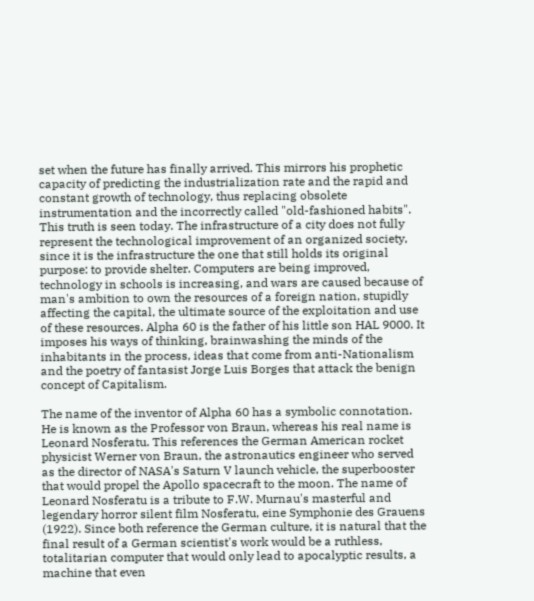set when the future has finally arrived. This mirrors his prophetic capacity of predicting the industrialization rate and the rapid and constant growth of technology, thus replacing obsolete instrumentation and the incorrectly called "old-fashioned habits". This truth is seen today. The infrastructure of a city does not fully represent the technological improvement of an organized society, since it is the infrastructure the one that still holds its original purpose: to provide shelter. Computers are being improved, technology in schools is increasing, and wars are caused because of man's ambition to own the resources of a foreign nation, stupidly affecting the capital, the ultimate source of the exploitation and use of these resources. Alpha 60 is the father of his little son HAL 9000. It imposes his ways of thinking, brainwashing the minds of the inhabitants in the process, ideas that come from anti-Nationalism and the poetry of fantasist Jorge Luis Borges that attack the benign concept of Capitalism.

The name of the inventor of Alpha 60 has a symbolic connotation. He is known as the Professor von Braun, whereas his real name is Leonard Nosferatu. This references the German American rocket physicist Werner von Braun, the astronautics engineer who served as the director of NASA's Saturn V launch vehicle, the superbooster that would propel the Apollo spacecraft to the moon. The name of Leonard Nosferatu is a tribute to F.W. Murnau's masterful and legendary horror silent film Nosferatu, eine Symphonie des Grauens (1922). Since both reference the German culture, it is natural that the final result of a German scientist's work would be a ruthless, totalitarian computer that would only lead to apocalyptic results, a machine that even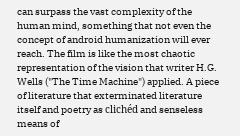can surpass the vast complexity of the human mind, something that not even the concept of android humanization will ever reach. The film is like the most chaotic representation of the vision that writer H.G. Wells ("The Time Machine") applied. A piece of literature that exterminated literature itself and poetry as clichéd and senseless means of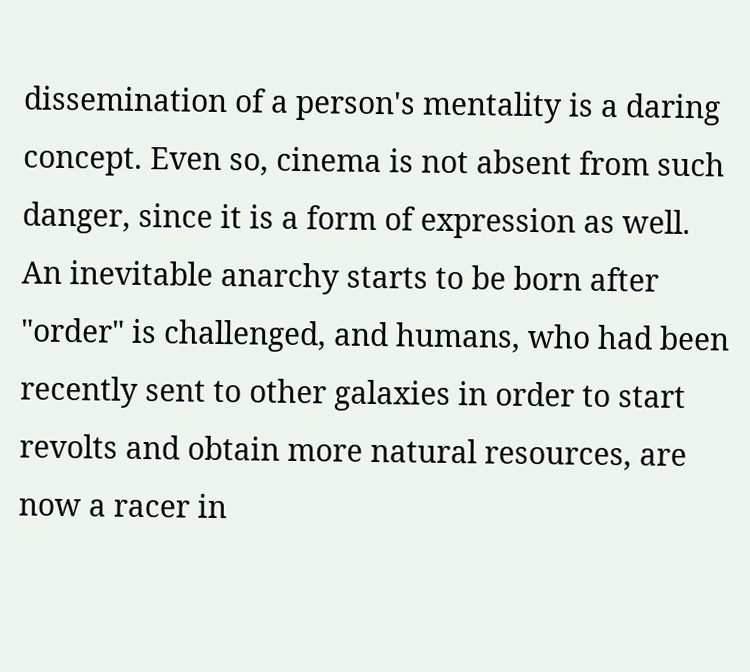dissemination of a person's mentality is a daring concept. Even so, cinema is not absent from such danger, since it is a form of expression as well. An inevitable anarchy starts to be born after "order" is challenged, and humans, who had been recently sent to other galaxies in order to start revolts and obtain more natural resources, are now a racer in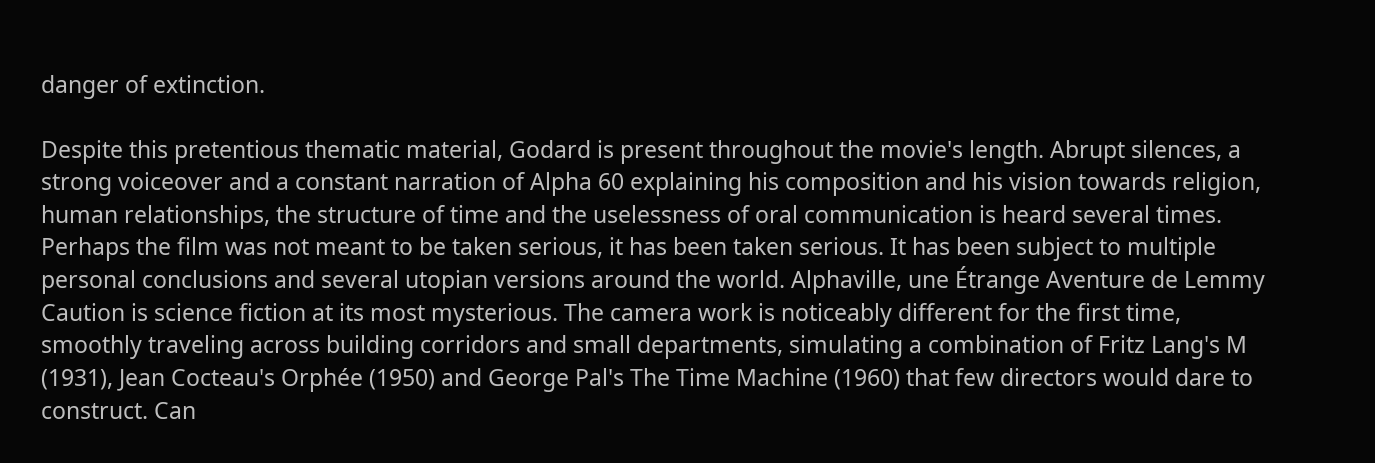danger of extinction.

Despite this pretentious thematic material, Godard is present throughout the movie's length. Abrupt silences, a strong voiceover and a constant narration of Alpha 60 explaining his composition and his vision towards religion, human relationships, the structure of time and the uselessness of oral communication is heard several times. Perhaps the film was not meant to be taken serious, it has been taken serious. It has been subject to multiple personal conclusions and several utopian versions around the world. Alphaville, une Étrange Aventure de Lemmy Caution is science fiction at its most mysterious. The camera work is noticeably different for the first time, smoothly traveling across building corridors and small departments, simulating a combination of Fritz Lang's M (1931), Jean Cocteau's Orphée (1950) and George Pal's The Time Machine (1960) that few directors would dare to construct. Can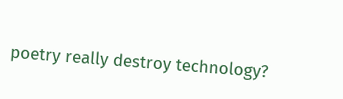poetry really destroy technology?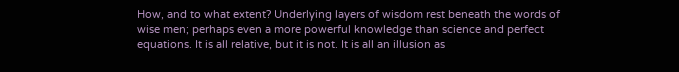How, and to what extent? Underlying layers of wisdom rest beneath the words of wise men; perhaps even a more powerful knowledge than science and perfect equations. It is all relative, but it is not. It is all an illusion as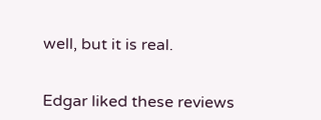well, but it is real.


Edgar liked these reviews